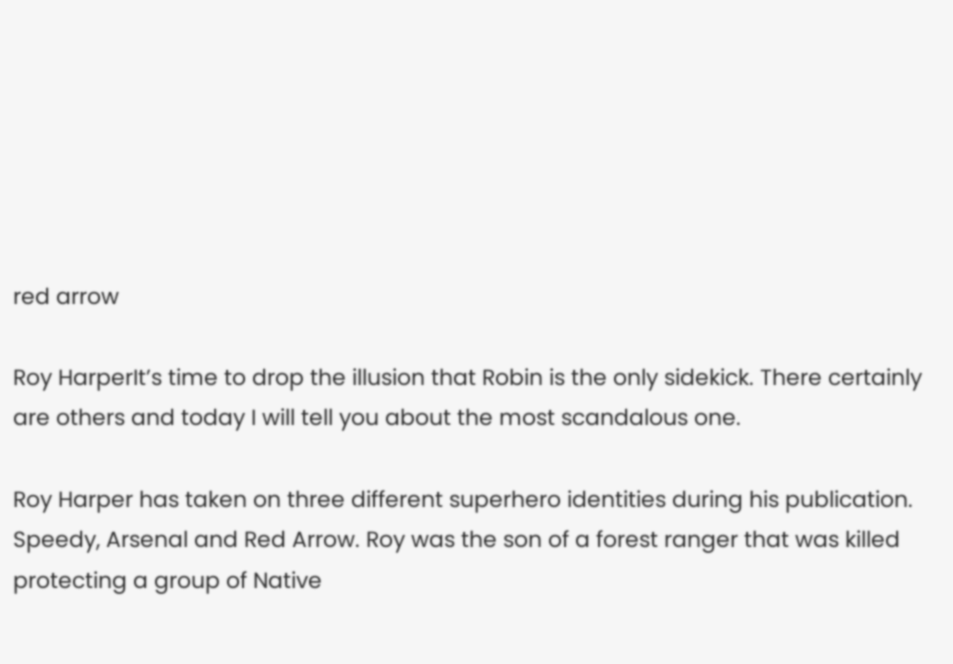red arrow

Roy HarperIt’s time to drop the illusion that Robin is the only sidekick. There certainly are others and today I will tell you about the most scandalous one.

Roy Harper has taken on three different superhero identities during his publication. Speedy, Arsenal and Red Arrow. Roy was the son of a forest ranger that was killed protecting a group of Native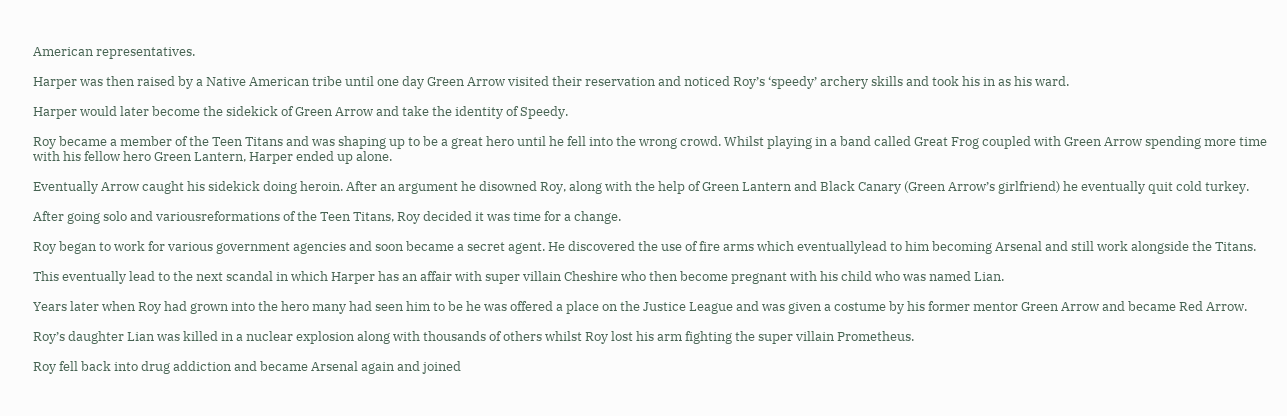American representatives.

Harper was then raised by a Native American tribe until one day Green Arrow visited their reservation and noticed Roy’s ‘speedy’ archery skills and took his in as his ward.

Harper would later become the sidekick of Green Arrow and take the identity of Speedy.

Roy became a member of the Teen Titans and was shaping up to be a great hero until he fell into the wrong crowd. Whilst playing in a band called Great Frog coupled with Green Arrow spending more time with his fellow hero Green Lantern, Harper ended up alone.

Eventually Arrow caught his sidekick doing heroin. After an argument he disowned Roy, along with the help of Green Lantern and Black Canary (Green Arrow’s girlfriend) he eventually quit cold turkey.

After going solo and variousreformations of the Teen Titans, Roy decided it was time for a change.

Roy began to work for various government agencies and soon became a secret agent. He discovered the use of fire arms which eventuallylead to him becoming Arsenal and still work alongside the Titans.

This eventually lead to the next scandal in which Harper has an affair with super villain Cheshire who then become pregnant with his child who was named Lian.

Years later when Roy had grown into the hero many had seen him to be he was offered a place on the Justice League and was given a costume by his former mentor Green Arrow and became Red Arrow.

Roy’s daughter Lian was killed in a nuclear explosion along with thousands of others whilst Roy lost his arm fighting the super villain Prometheus.

Roy fell back into drug addiction and became Arsenal again and joined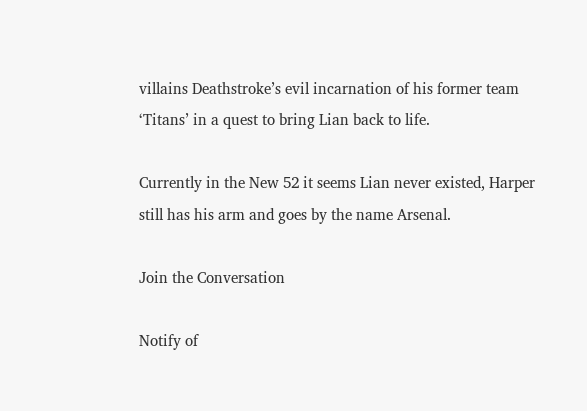villains Deathstroke’s evil incarnation of his former team ‘Titans’ in a quest to bring Lian back to life.

Currently in the New 52 it seems Lian never existed, Harper still has his arm and goes by the name Arsenal.

Join the Conversation

Notify of